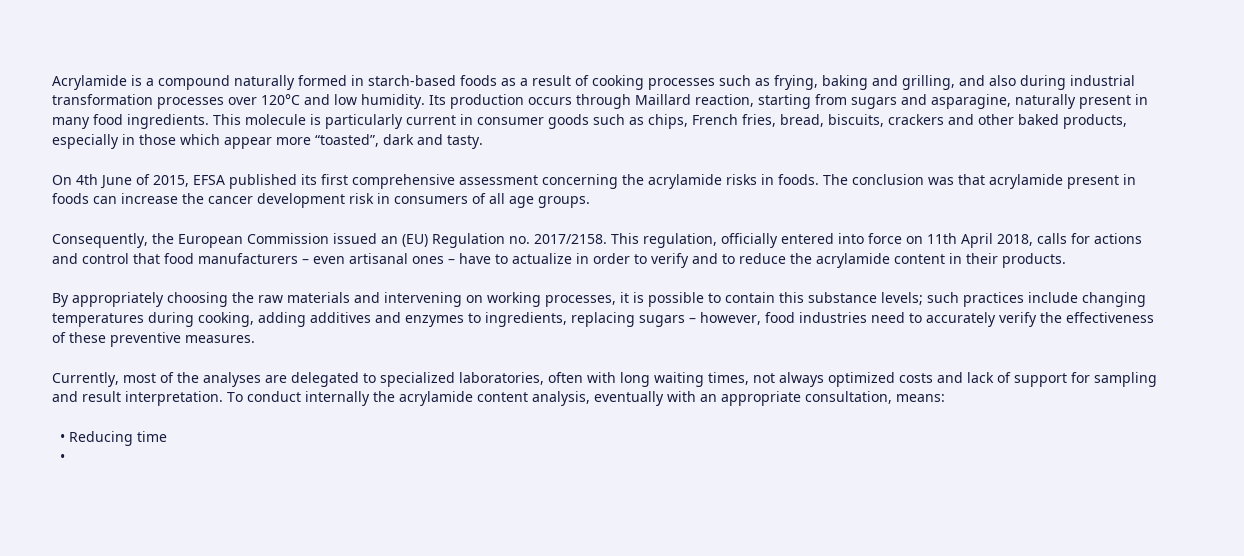Acrylamide is a compound naturally formed in starch-based foods as a result of cooking processes such as frying, baking and grilling, and also during industrial transformation processes over 120°C and low humidity. Its production occurs through Maillard reaction, starting from sugars and asparagine, naturally present in many food ingredients. This molecule is particularly current in consumer goods such as chips, French fries, bread, biscuits, crackers and other baked products, especially in those which appear more “toasted”, dark and tasty.

On 4th June of 2015, EFSA published its first comprehensive assessment concerning the acrylamide risks in foods. The conclusion was that acrylamide present in foods can increase the cancer development risk in consumers of all age groups.

Consequently, the European Commission issued an (EU) Regulation no. 2017/2158. This regulation, officially entered into force on 11th April 2018, calls for actions and control that food manufacturers – even artisanal ones – have to actualize in order to verify and to reduce the acrylamide content in their products.

By appropriately choosing the raw materials and intervening on working processes, it is possible to contain this substance levels; such practices include changing temperatures during cooking, adding additives and enzymes to ingredients, replacing sugars – however, food industries need to accurately verify the effectiveness of these preventive measures.

Currently, most of the analyses are delegated to specialized laboratories, often with long waiting times, not always optimized costs and lack of support for sampling and result interpretation. To conduct internally the acrylamide content analysis, eventually with an appropriate consultation, means:

  • Reducing time
  •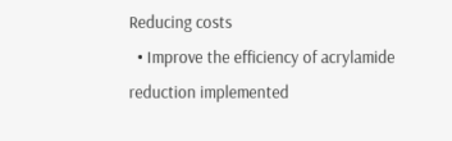Reducing costs
  • Improve the efficiency of acrylamide reduction implemented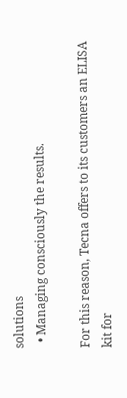solutions
  • Managing consciously the results.

For this reason, Tecna offers to its customers an ELISA kit for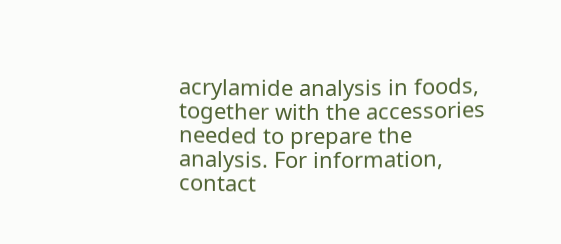acrylamide analysis in foods, together with the accessories needed to prepare the analysis. For information, contact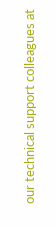our technical support colleagues at